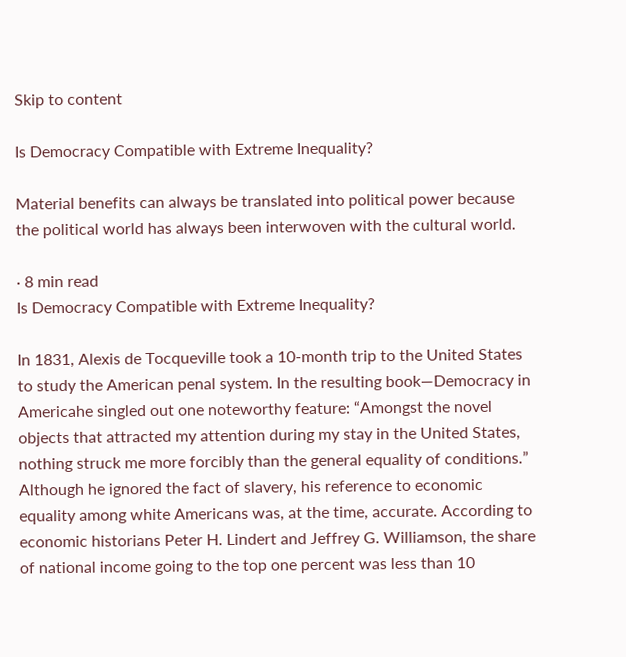Skip to content

Is Democracy Compatible with Extreme Inequality?

Material benefits can always be translated into political power because the political world has always been interwoven with the cultural world.

· 8 min read
Is Democracy Compatible with Extreme Inequality?

In 1831, Alexis de Tocqueville took a 10-month trip to the United States to study the American penal system. In the resulting book—Democracy in Americahe singled out one noteworthy feature: “Amongst the novel objects that attracted my attention during my stay in the United States, nothing struck me more forcibly than the general equality of conditions.” Although he ignored the fact of slavery, his reference to economic equality among white Americans was, at the time, accurate. According to economic historians Peter H. Lindert and Jeffrey G. Williamson, the share of national income going to the top one percent was less than 10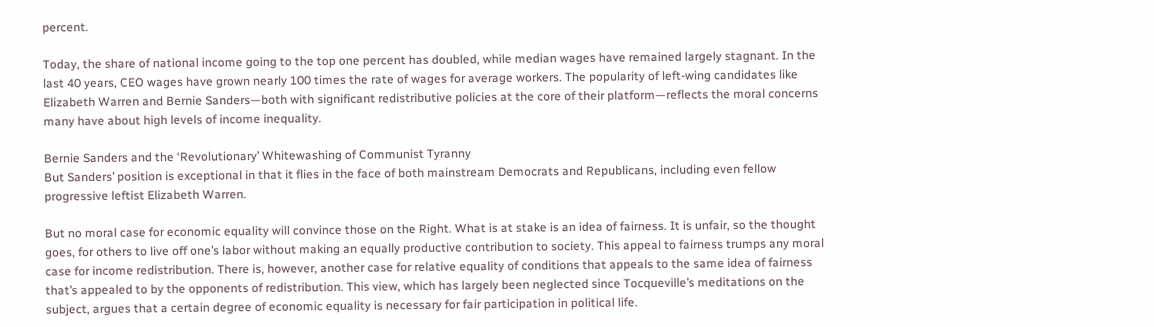percent.

Today, the share of national income going to the top one percent has doubled, while median wages have remained largely stagnant. In the last 40 years, CEO wages have grown nearly 100 times the rate of wages for average workers. The popularity of left-wing candidates like Elizabeth Warren and Bernie Sanders—both with significant redistributive policies at the core of their platform—reflects the moral concerns many have about high levels of income inequality.

Bernie Sanders and the ‘Revolutionary’ Whitewashing of Communist Tyranny
But Sanders’ position is exceptional in that it flies in the face of both mainstream Democrats and Republicans, including even fellow progressive leftist Elizabeth Warren.

But no moral case for economic equality will convince those on the Right. What is at stake is an idea of fairness. It is unfair, so the thought goes, for others to live off one’s labor without making an equally productive contribution to society. This appeal to fairness trumps any moral case for income redistribution. There is, however, another case for relative equality of conditions that appeals to the same idea of fairness that’s appealed to by the opponents of redistribution. This view, which has largely been neglected since Tocqueville’s meditations on the subject, argues that a certain degree of economic equality is necessary for fair participation in political life.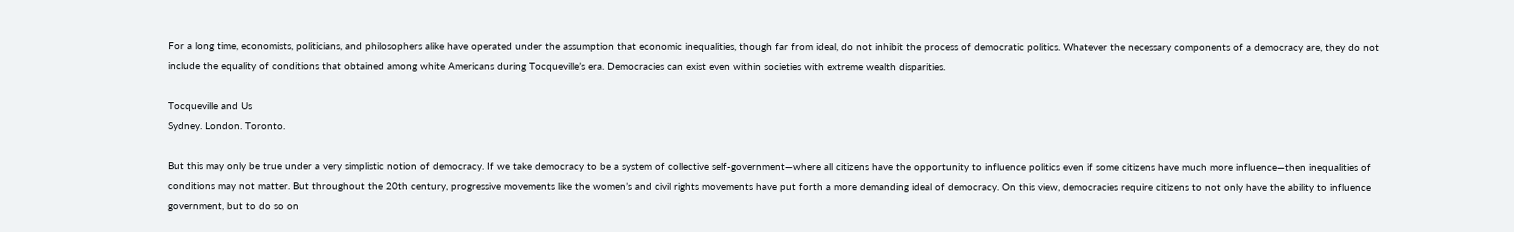For a long time, economists, politicians, and philosophers alike have operated under the assumption that economic inequalities, though far from ideal, do not inhibit the process of democratic politics. Whatever the necessary components of a democracy are, they do not include the equality of conditions that obtained among white Americans during Tocqueville’s era. Democracies can exist even within societies with extreme wealth disparities.

Tocqueville and Us
Sydney. London. Toronto.

But this may only be true under a very simplistic notion of democracy. If we take democracy to be a system of collective self-government—where all citizens have the opportunity to influence politics even if some citizens have much more influence—then inequalities of conditions may not matter. But throughout the 20th century, progressive movements like the women’s and civil rights movements have put forth a more demanding ideal of democracy. On this view, democracies require citizens to not only have the ability to influence government, but to do so on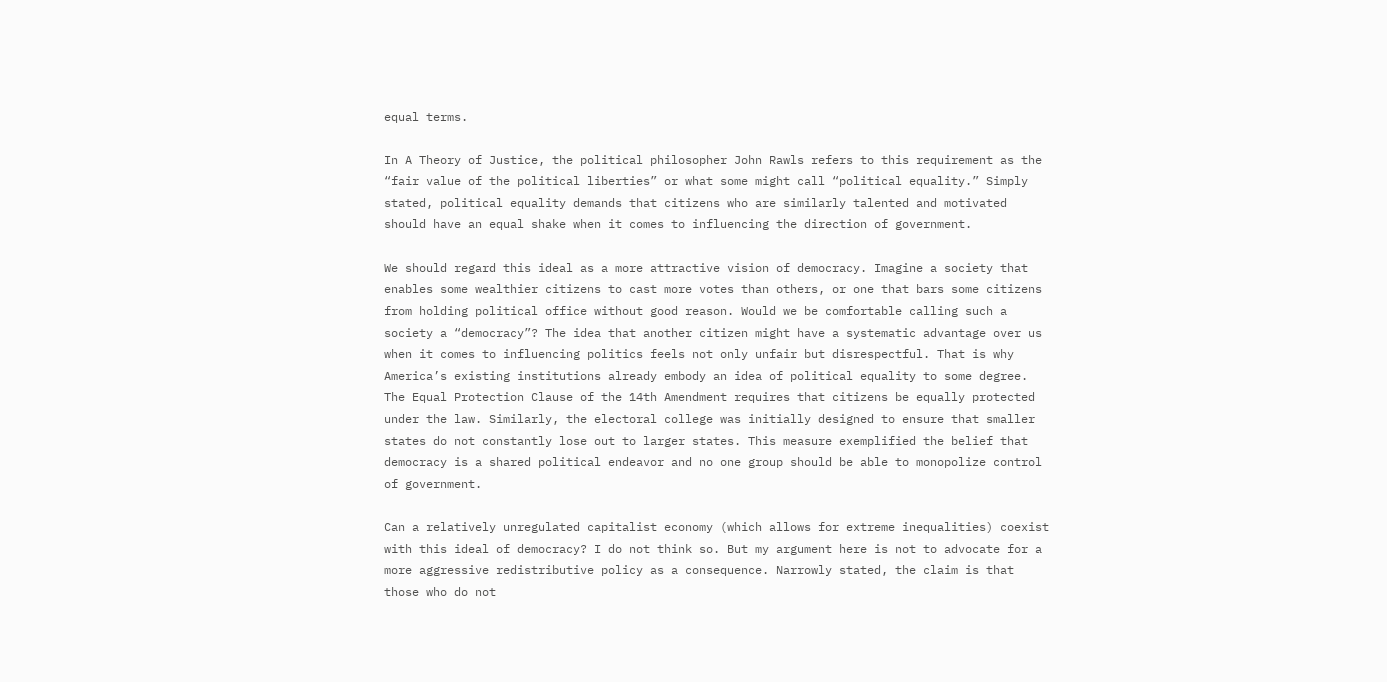equal terms.

In A Theory of Justice, the political philosopher John Rawls refers to this requirement as the “fair value of the political liberties” or what some might call “political equality.” Simply stated, political equality demands that citizens who are similarly talented and motivated should have an equal shake when it comes to influencing the direction of government.

We should regard this ideal as a more attractive vision of democracy. Imagine a society that enables some wealthier citizens to cast more votes than others, or one that bars some citizens from holding political office without good reason. Would we be comfortable calling such a society a “democracy”? The idea that another citizen might have a systematic advantage over us when it comes to influencing politics feels not only unfair but disrespectful. That is why America’s existing institutions already embody an idea of political equality to some degree. The Equal Protection Clause of the 14th Amendment requires that citizens be equally protected under the law. Similarly, the electoral college was initially designed to ensure that smaller states do not constantly lose out to larger states. This measure exemplified the belief that democracy is a shared political endeavor and no one group should be able to monopolize control of government.

Can a relatively unregulated capitalist economy (which allows for extreme inequalities) coexist with this ideal of democracy? I do not think so. But my argument here is not to advocate for a more aggressive redistributive policy as a consequence. Narrowly stated, the claim is that those who do not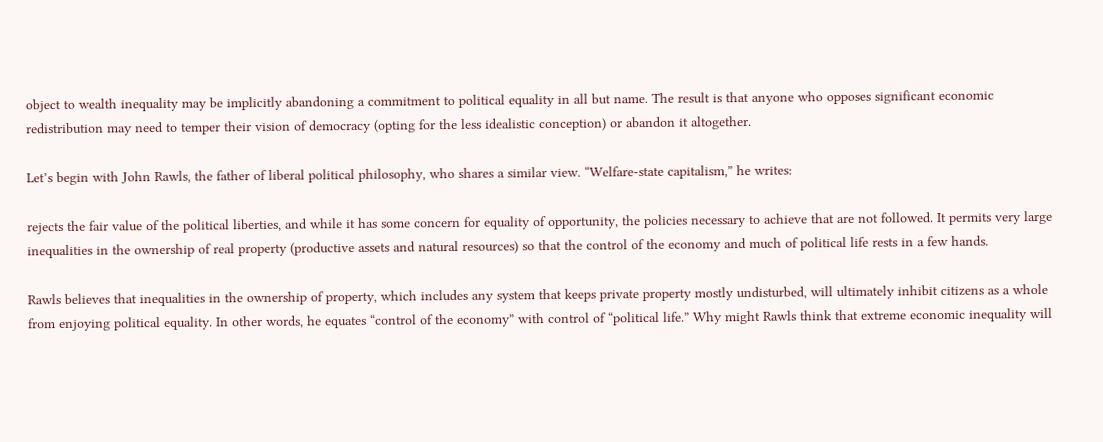object to wealth inequality may be implicitly abandoning a commitment to political equality in all but name. The result is that anyone who opposes significant economic redistribution may need to temper their vision of democracy (opting for the less idealistic conception) or abandon it altogether.

Let’s begin with John Rawls, the father of liberal political philosophy, who shares a similar view. “Welfare-state capitalism,” he writes:

rejects the fair value of the political liberties, and while it has some concern for equality of opportunity, the policies necessary to achieve that are not followed. It permits very large inequalities in the ownership of real property (productive assets and natural resources) so that the control of the economy and much of political life rests in a few hands.

Rawls believes that inequalities in the ownership of property, which includes any system that keeps private property mostly undisturbed, will ultimately inhibit citizens as a whole from enjoying political equality. In other words, he equates “control of the economy” with control of “political life.” Why might Rawls think that extreme economic inequality will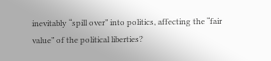inevitably “spill over” into politics, affecting the “fair value” of the political liberties?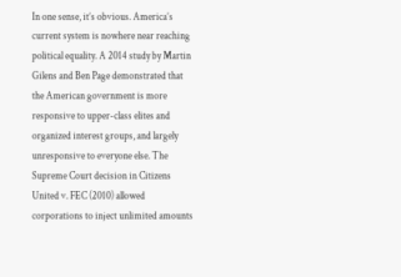In one sense, it’s obvious. America’s current system is nowhere near reaching political equality. A 2014 study by Martin Gilens and Ben Page demonstrated that the American government is more responsive to upper-class elites and organized interest groups, and largely unresponsive to everyone else. The Supreme Court decision in Citizens United v. FEC (2010) allowed corporations to inject unlimited amounts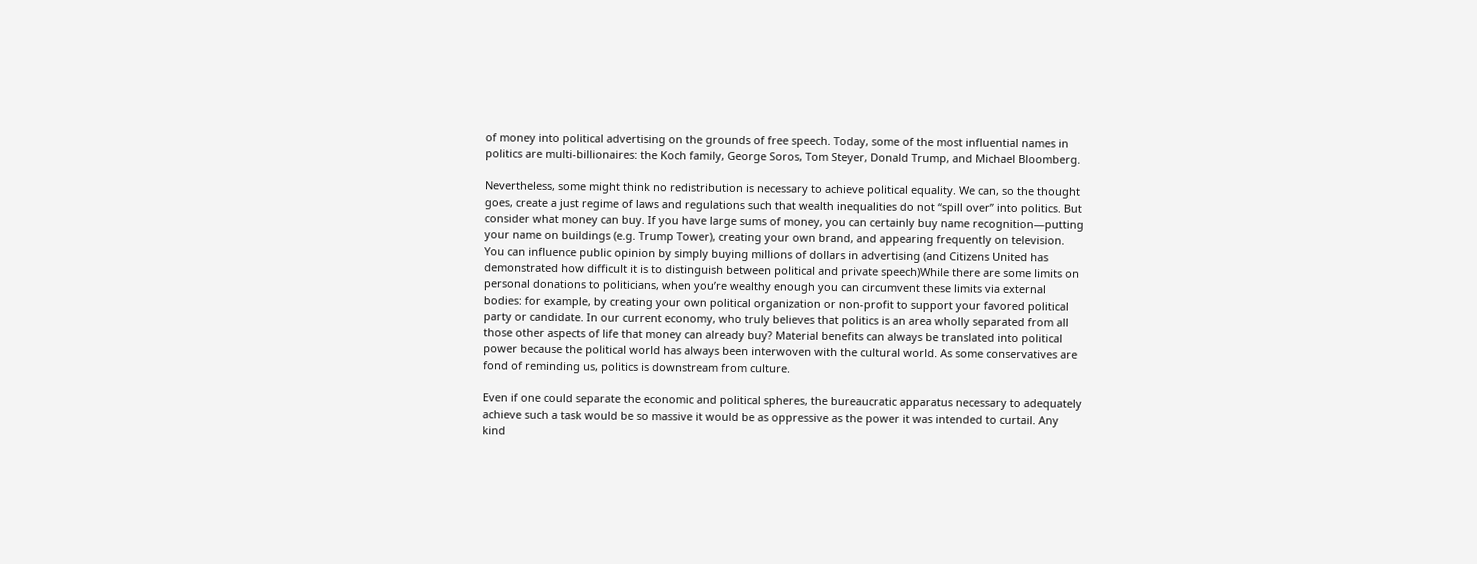of money into political advertising on the grounds of free speech. Today, some of the most influential names in politics are multi-billionaires: the Koch family, George Soros, Tom Steyer, Donald Trump, and Michael Bloomberg.

Nevertheless, some might think no redistribution is necessary to achieve political equality. We can, so the thought goes, create a just regime of laws and regulations such that wealth inequalities do not “spill over” into politics. But consider what money can buy. If you have large sums of money, you can certainly buy name recognition—putting your name on buildings (e.g. Trump Tower), creating your own brand, and appearing frequently on television. You can influence public opinion by simply buying millions of dollars in advertising (and Citizens United has demonstrated how difficult it is to distinguish between political and private speech)While there are some limits on personal donations to politicians, when you’re wealthy enough you can circumvent these limits via external bodies: for example, by creating your own political organization or non-profit to support your favored political party or candidate. In our current economy, who truly believes that politics is an area wholly separated from all those other aspects of life that money can already buy? Material benefits can always be translated into political power because the political world has always been interwoven with the cultural world. As some conservatives are fond of reminding us, politics is downstream from culture.

Even if one could separate the economic and political spheres, the bureaucratic apparatus necessary to adequately achieve such a task would be so massive it would be as oppressive as the power it was intended to curtail. Any kind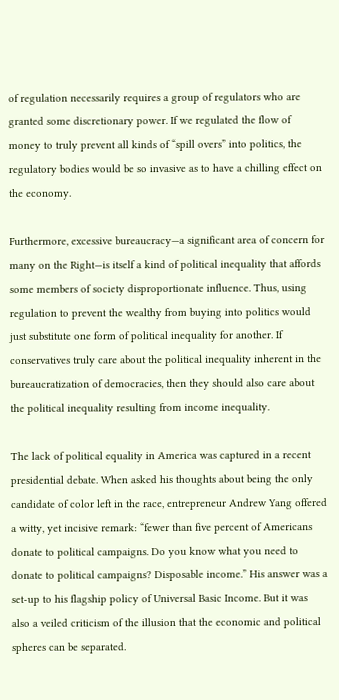of regulation necessarily requires a group of regulators who are granted some discretionary power. If we regulated the flow of money to truly prevent all kinds of “spill overs” into politics, the regulatory bodies would be so invasive as to have a chilling effect on the economy.

Furthermore, excessive bureaucracy—a significant area of concern for many on the Right—is itself a kind of political inequality that affords some members of society disproportionate influence. Thus, using regulation to prevent the wealthy from buying into politics would just substitute one form of political inequality for another. If conservatives truly care about the political inequality inherent in the bureaucratization of democracies, then they should also care about the political inequality resulting from income inequality.

The lack of political equality in America was captured in a recent presidential debate. When asked his thoughts about being the only candidate of color left in the race, entrepreneur Andrew Yang offered a witty, yet incisive remark: “fewer than five percent of Americans donate to political campaigns. Do you know what you need to donate to political campaigns? Disposable income.” His answer was a set-up to his flagship policy of Universal Basic Income. But it was also a veiled criticism of the illusion that the economic and political spheres can be separated.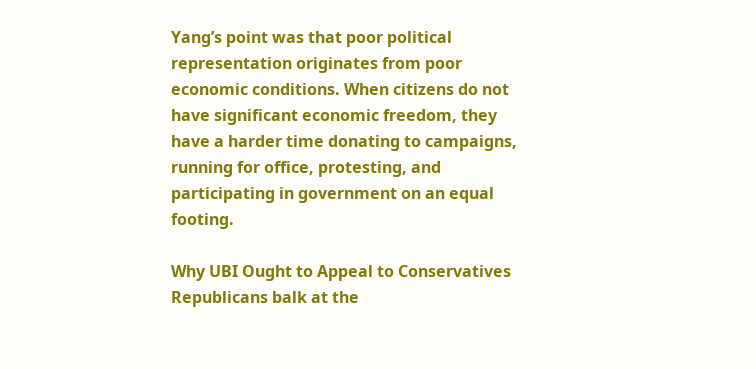Yang’s point was that poor political representation originates from poor economic conditions. When citizens do not have significant economic freedom, they have a harder time donating to campaigns, running for office, protesting, and participating in government on an equal footing.

Why UBI Ought to Appeal to Conservatives
Republicans balk at the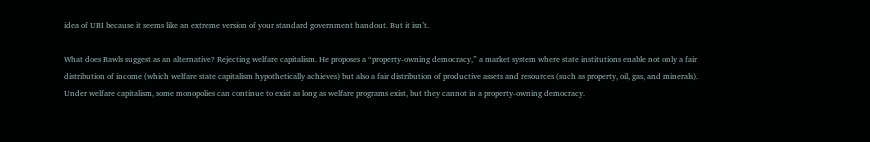idea of UBI because it seems like an extreme version of your standard government handout. But it isn’t.

What does Rawls suggest as an alternative? Rejecting welfare capitalism. He proposes a “property-owning democracy,” a market system where state institutions enable not only a fair distribution of income (which welfare state capitalism hypothetically achieves) but also a fair distribution of productive assets and resources (such as property, oil, gas, and minerals). Under welfare capitalism, some monopolies can continue to exist as long as welfare programs exist, but they cannot in a property-owning democracy.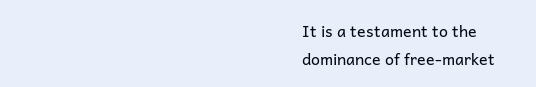It is a testament to the dominance of free-market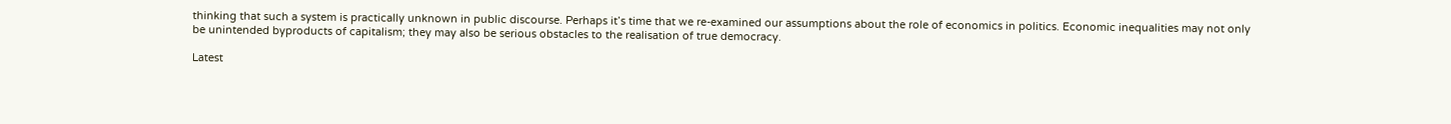thinking that such a system is practically unknown in public discourse. Perhaps it’s time that we re-examined our assumptions about the role of economics in politics. Economic inequalities may not only be unintended byproducts of capitalism; they may also be serious obstacles to the realisation of true democracy.

Latest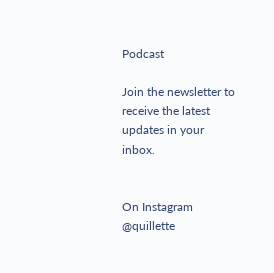Podcast

Join the newsletter to receive the latest updates in your inbox.


On Instagram @quillette